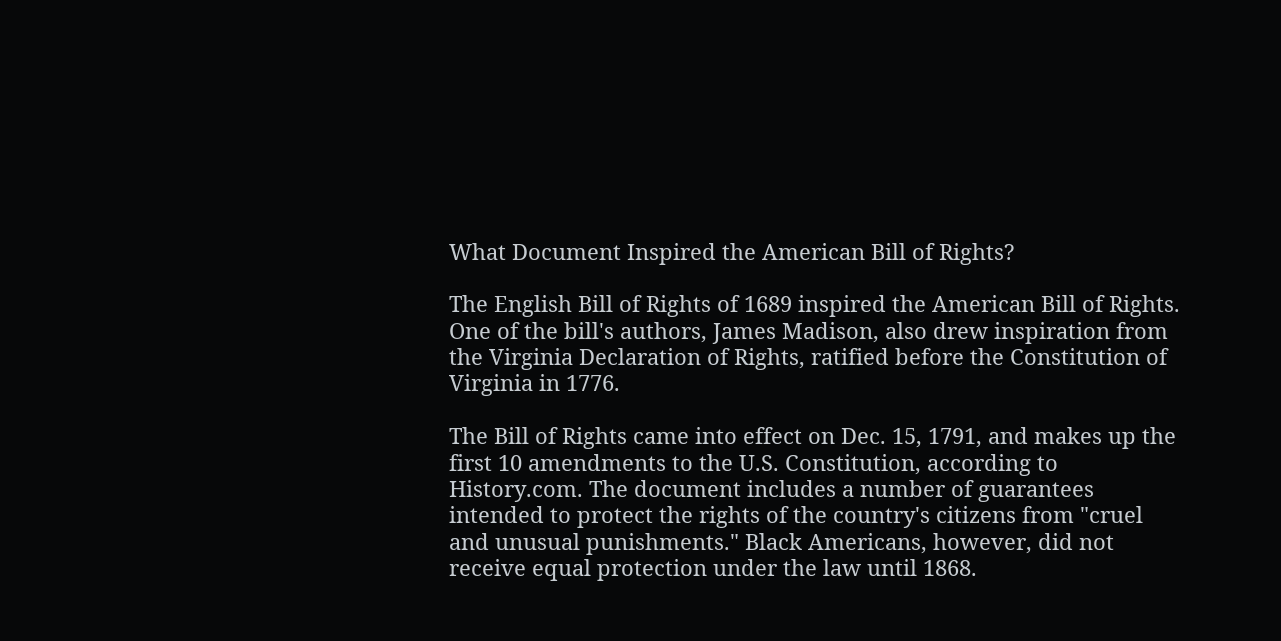What Document Inspired the American Bill of Rights?

The English Bill of Rights of 1689 inspired the American Bill of Rights. One of the bill's authors, James Madison, also drew inspiration from the Virginia Declaration of Rights, ratified before the Constitution of Virginia in 1776.

The Bill of Rights came into effect on Dec. 15, 1791, and makes up the first 10 amendments to the U.S. Constitution, according to History.com. The document includes a number of guarantees intended to protect the rights of the country's citizens from "cruel and unusual punishments." Black Americans, however, did not receive equal protection under the law until 1868.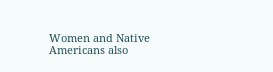Women and Native Americans also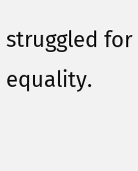struggled for equality.